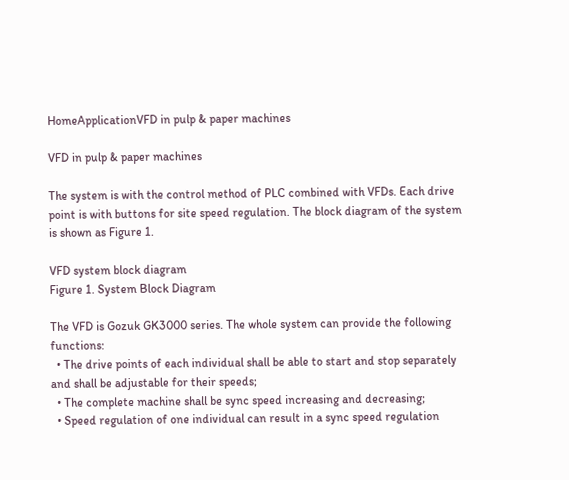HomeApplicationVFD in pulp & paper machines

VFD in pulp & paper machines

The system is with the control method of PLC combined with VFDs. Each drive point is with buttons for site speed regulation. The block diagram of the system is shown as Figure 1.

VFD system block diagram
Figure 1. System Block Diagram

The VFD is Gozuk GK3000 series. The whole system can provide the following functions:
  • The drive points of each individual shall be able to start and stop separately and shall be adjustable for their speeds;
  • The complete machine shall be sync speed increasing and decreasing;
  • Speed regulation of one individual can result in a sync speed regulation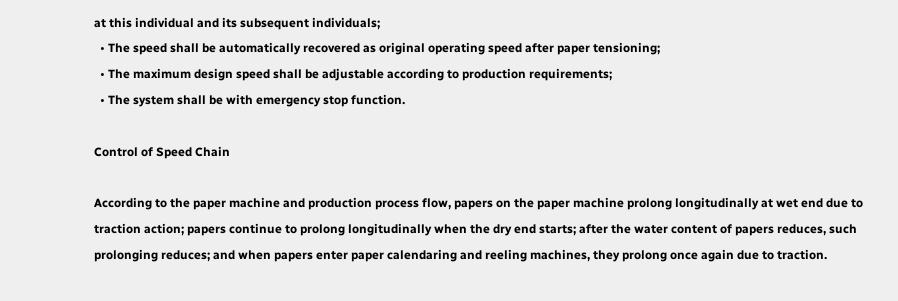at this individual and its subsequent individuals;
  • The speed shall be automatically recovered as original operating speed after paper tensioning;
  • The maximum design speed shall be adjustable according to production requirements;
  • The system shall be with emergency stop function.

Control of Speed Chain

According to the paper machine and production process flow, papers on the paper machine prolong longitudinally at wet end due to traction action; papers continue to prolong longitudinally when the dry end starts; after the water content of papers reduces, such prolonging reduces; and when papers enter paper calendaring and reeling machines, they prolong once again due to traction.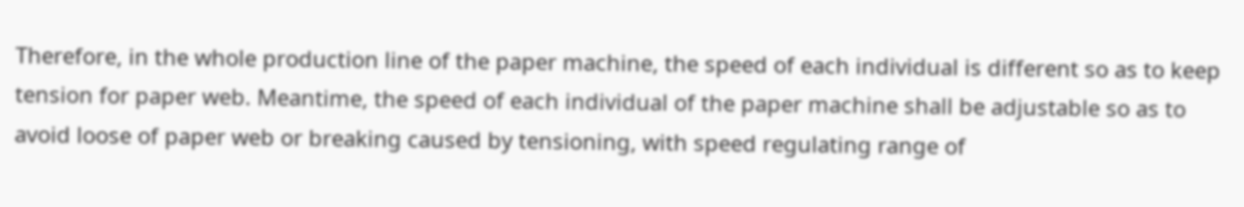Therefore, in the whole production line of the paper machine, the speed of each individual is different so as to keep tension for paper web. Meantime, the speed of each individual of the paper machine shall be adjustable so as to avoid loose of paper web or breaking caused by tensioning, with speed regulating range of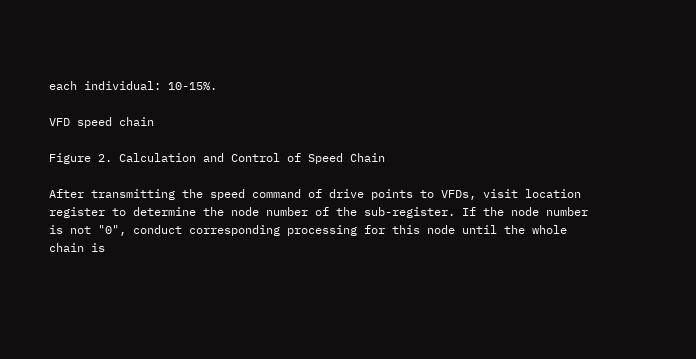each individual: 10-15%.

VFD speed chain

Figure 2. Calculation and Control of Speed Chain

After transmitting the speed command of drive points to VFDs, visit location register to determine the node number of the sub-register. If the node number is not "0", conduct corresponding processing for this node until the whole chain is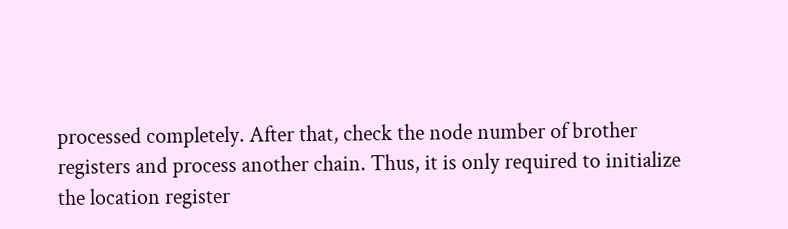processed completely. After that, check the node number of brother registers and process another chain. Thus, it is only required to initialize the location register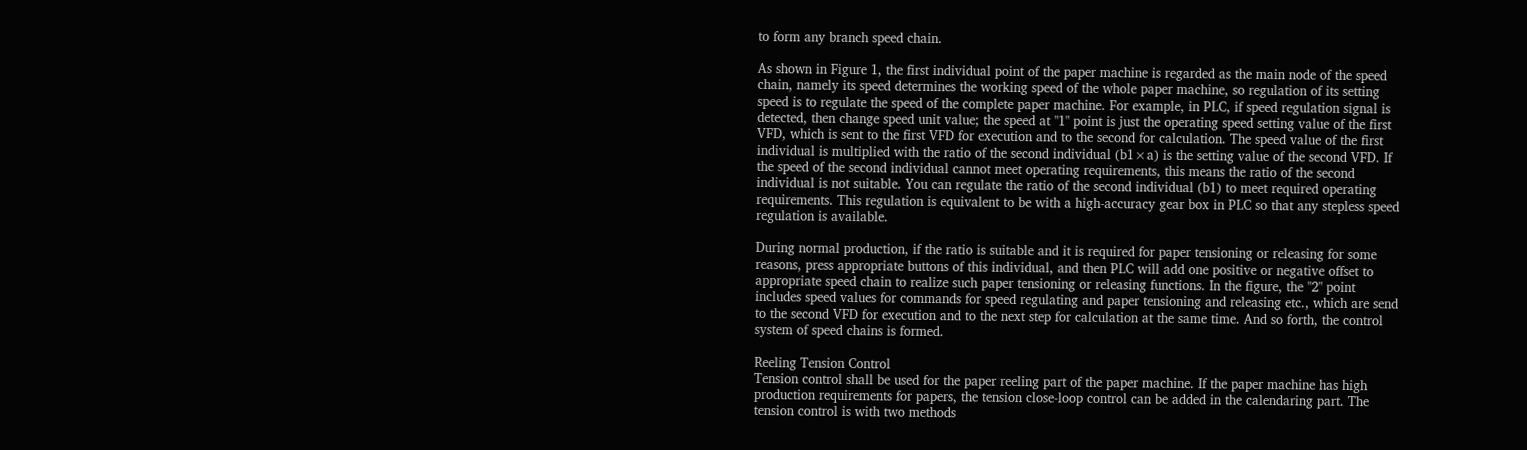to form any branch speed chain.

As shown in Figure 1, the first individual point of the paper machine is regarded as the main node of the speed chain, namely its speed determines the working speed of the whole paper machine, so regulation of its setting speed is to regulate the speed of the complete paper machine. For example, in PLC, if speed regulation signal is detected, then change speed unit value; the speed at "1" point is just the operating speed setting value of the first VFD, which is sent to the first VFD for execution and to the second for calculation. The speed value of the first individual is multiplied with the ratio of the second individual (b1×a) is the setting value of the second VFD. If the speed of the second individual cannot meet operating requirements, this means the ratio of the second individual is not suitable. You can regulate the ratio of the second individual (b1) to meet required operating requirements. This regulation is equivalent to be with a high-accuracy gear box in PLC so that any stepless speed regulation is available.

During normal production, if the ratio is suitable and it is required for paper tensioning or releasing for some reasons, press appropriate buttons of this individual, and then PLC will add one positive or negative offset to appropriate speed chain to realize such paper tensioning or releasing functions. In the figure, the "2" point includes speed values for commands for speed regulating and paper tensioning and releasing etc., which are send to the second VFD for execution and to the next step for calculation at the same time. And so forth, the control system of speed chains is formed.

Reeling Tension Control
Tension control shall be used for the paper reeling part of the paper machine. If the paper machine has high production requirements for papers, the tension close-loop control can be added in the calendaring part. The tension control is with two methods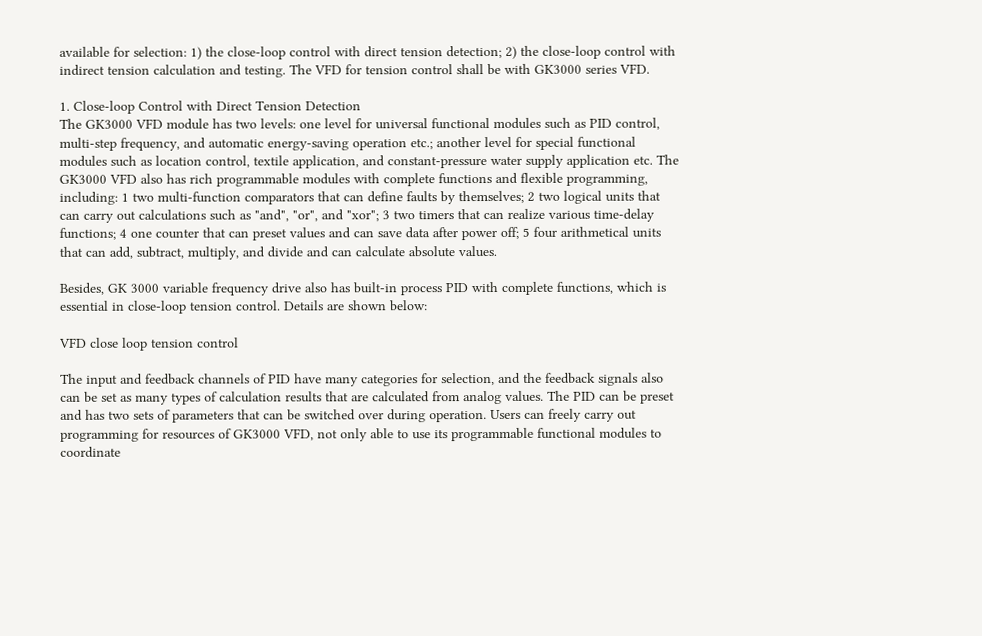available for selection: 1) the close-loop control with direct tension detection; 2) the close-loop control with indirect tension calculation and testing. The VFD for tension control shall be with GK3000 series VFD.

1. Close-loop Control with Direct Tension Detection
The GK3000 VFD module has two levels: one level for universal functional modules such as PID control, multi-step frequency, and automatic energy-saving operation etc.; another level for special functional modules such as location control, textile application, and constant-pressure water supply application etc. The GK3000 VFD also has rich programmable modules with complete functions and flexible programming, including: 1 two multi-function comparators that can define faults by themselves; 2 two logical units that can carry out calculations such as "and", "or", and "xor"; 3 two timers that can realize various time-delay functions; 4 one counter that can preset values and can save data after power off; 5 four arithmetical units that can add, subtract, multiply, and divide and can calculate absolute values.

Besides, GK 3000 variable frequency drive also has built-in process PID with complete functions, which is essential in close-loop tension control. Details are shown below:

VFD close loop tension control

The input and feedback channels of PID have many categories for selection, and the feedback signals also can be set as many types of calculation results that are calculated from analog values. The PID can be preset and has two sets of parameters that can be switched over during operation. Users can freely carry out programming for resources of GK3000 VFD, not only able to use its programmable functional modules to coordinate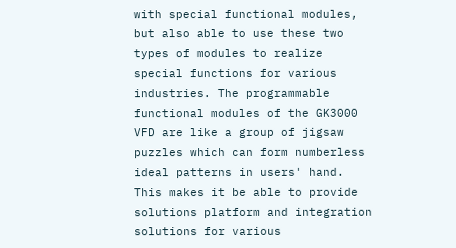with special functional modules, but also able to use these two types of modules to realize special functions for various industries. The programmable functional modules of the GK3000 VFD are like a group of jigsaw puzzles which can form numberless ideal patterns in users' hand. This makes it be able to provide solutions platform and integration solutions for various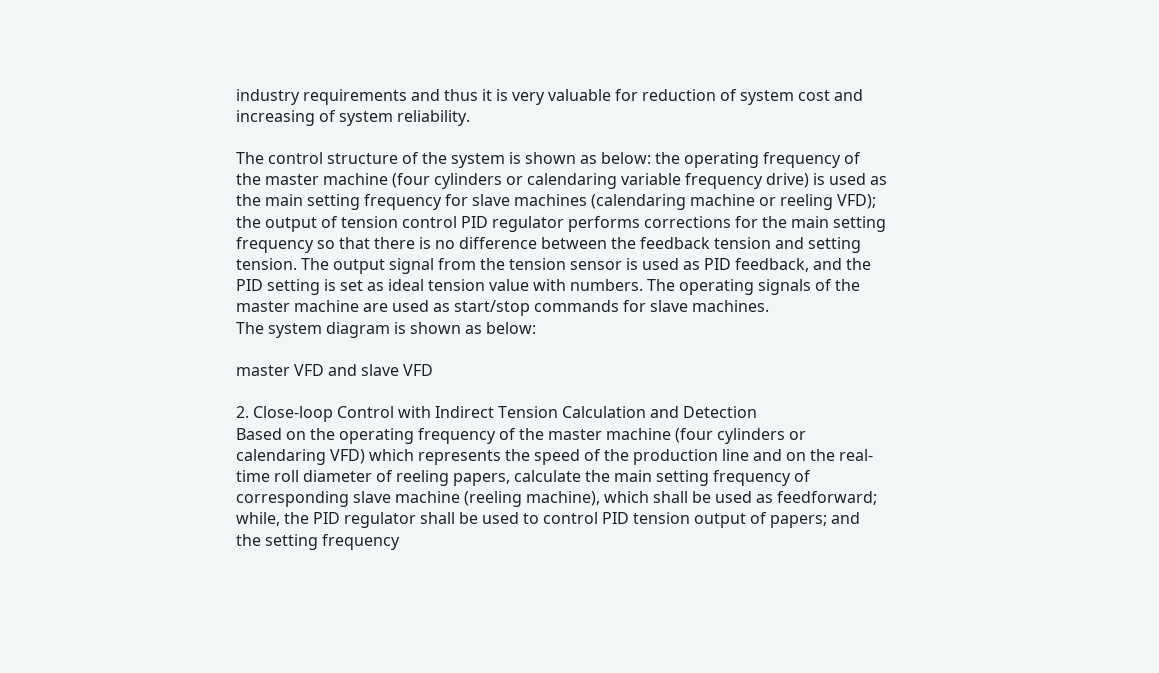industry requirements and thus it is very valuable for reduction of system cost and increasing of system reliability.

The control structure of the system is shown as below: the operating frequency of the master machine (four cylinders or calendaring variable frequency drive) is used as the main setting frequency for slave machines (calendaring machine or reeling VFD); the output of tension control PID regulator performs corrections for the main setting frequency so that there is no difference between the feedback tension and setting tension. The output signal from the tension sensor is used as PID feedback, and the PID setting is set as ideal tension value with numbers. The operating signals of the master machine are used as start/stop commands for slave machines.
The system diagram is shown as below:

master VFD and slave VFD

2. Close-loop Control with Indirect Tension Calculation and Detection
Based on the operating frequency of the master machine (four cylinders or calendaring VFD) which represents the speed of the production line and on the real-time roll diameter of reeling papers, calculate the main setting frequency of corresponding slave machine (reeling machine), which shall be used as feedforward; while, the PID regulator shall be used to control PID tension output of papers; and the setting frequency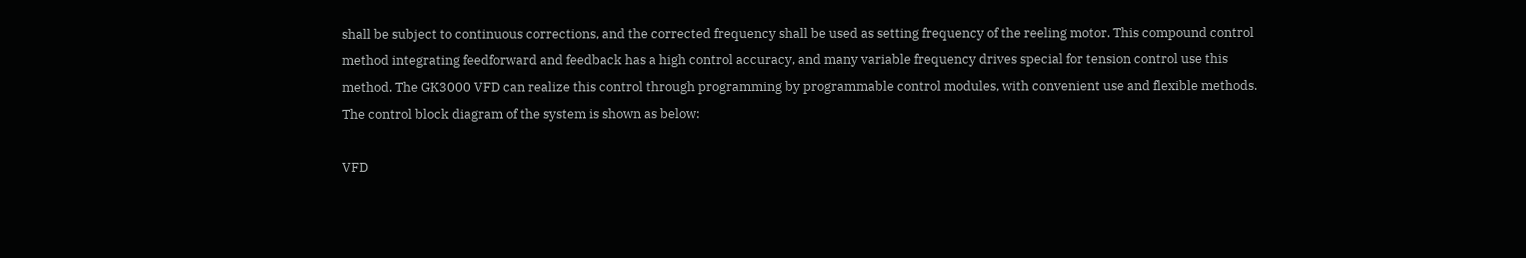shall be subject to continuous corrections, and the corrected frequency shall be used as setting frequency of the reeling motor. This compound control method integrating feedforward and feedback has a high control accuracy, and many variable frequency drives special for tension control use this method. The GK3000 VFD can realize this control through programming by programmable control modules, with convenient use and flexible methods. The control block diagram of the system is shown as below:

VFD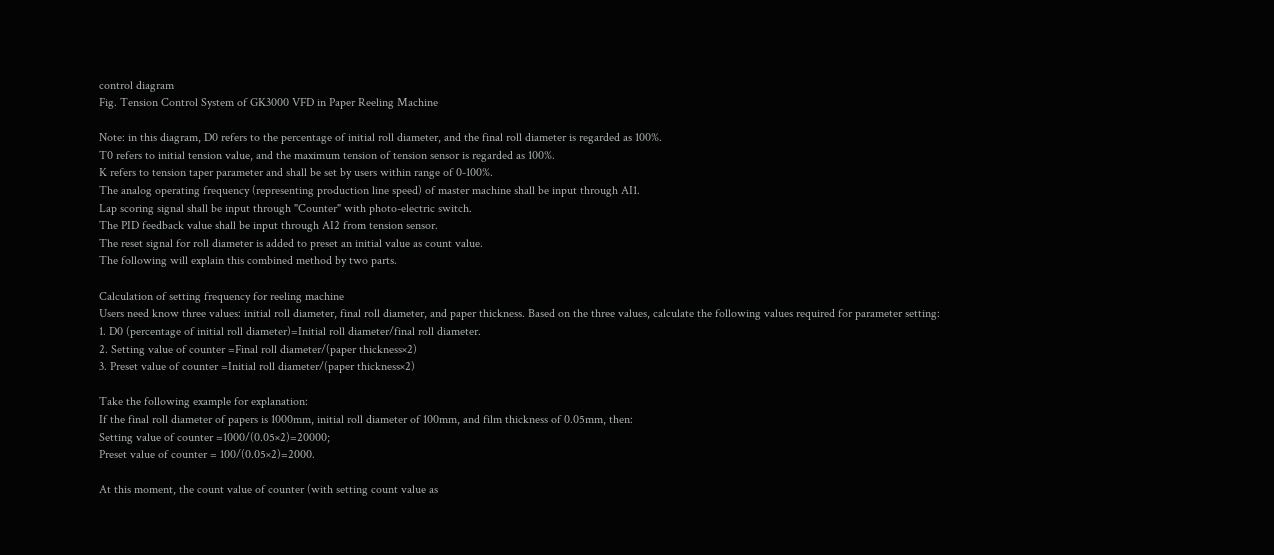control diagram
Fig. Tension Control System of GK3000 VFD in Paper Reeling Machine

Note: in this diagram, D0 refers to the percentage of initial roll diameter, and the final roll diameter is regarded as 100%.
T0 refers to initial tension value, and the maximum tension of tension sensor is regarded as 100%.
K refers to tension taper parameter and shall be set by users within range of 0-100%.
The analog operating frequency (representing production line speed) of master machine shall be input through AI1.
Lap scoring signal shall be input through "Counter" with photo-electric switch.
The PID feedback value shall be input through AI2 from tension sensor.
The reset signal for roll diameter is added to preset an initial value as count value.
The following will explain this combined method by two parts.

Calculation of setting frequency for reeling machine
Users need know three values: initial roll diameter, final roll diameter, and paper thickness. Based on the three values, calculate the following values required for parameter setting:
1. D0 (percentage of initial roll diameter)=Initial roll diameter/final roll diameter.
2. Setting value of counter =Final roll diameter/(paper thickness×2)
3. Preset value of counter =Initial roll diameter/(paper thickness×2)

Take the following example for explanation:
If the final roll diameter of papers is 1000mm, initial roll diameter of 100mm, and film thickness of 0.05mm, then:
Setting value of counter =1000/(0.05×2)=20000;
Preset value of counter = 100/(0.05×2)=2000.

At this moment, the count value of counter (with setting count value as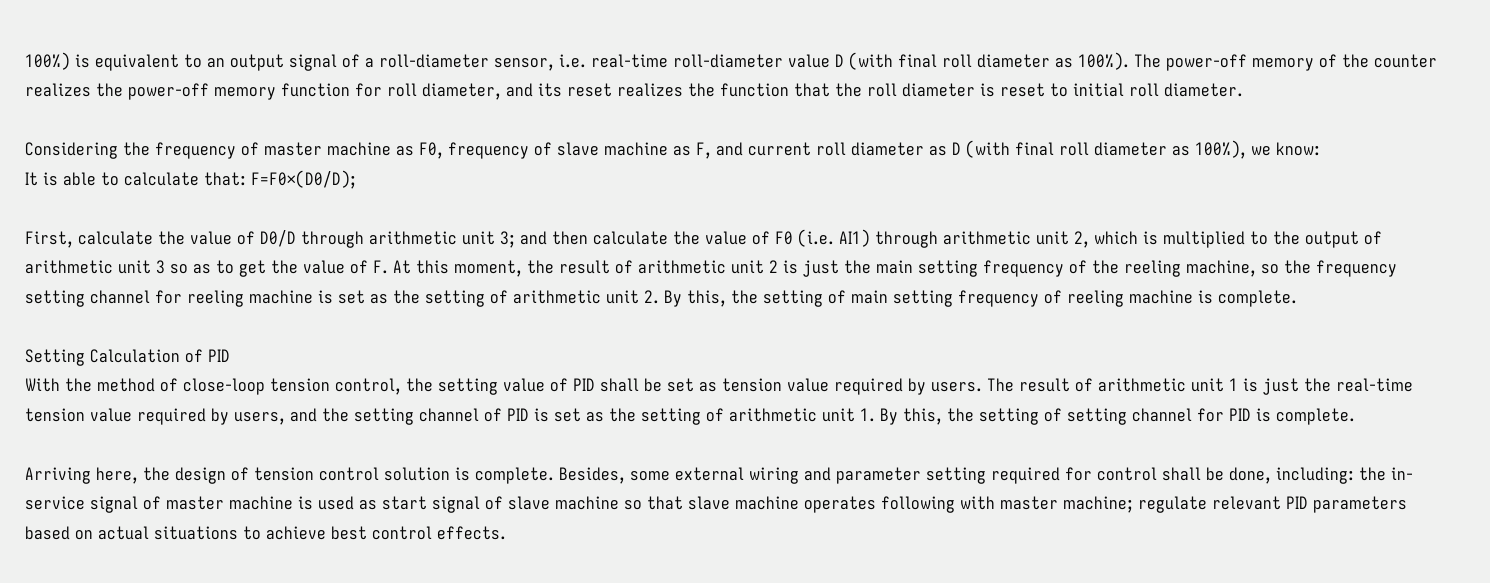100%) is equivalent to an output signal of a roll-diameter sensor, i.e. real-time roll-diameter value D (with final roll diameter as 100%). The power-off memory of the counter realizes the power-off memory function for roll diameter, and its reset realizes the function that the roll diameter is reset to initial roll diameter.

Considering the frequency of master machine as F0, frequency of slave machine as F, and current roll diameter as D (with final roll diameter as 100%), we know:
It is able to calculate that: F=F0×(D0/D);

First, calculate the value of D0/D through arithmetic unit 3; and then calculate the value of F0 (i.e. AI1) through arithmetic unit 2, which is multiplied to the output of arithmetic unit 3 so as to get the value of F. At this moment, the result of arithmetic unit 2 is just the main setting frequency of the reeling machine, so the frequency setting channel for reeling machine is set as the setting of arithmetic unit 2. By this, the setting of main setting frequency of reeling machine is complete.

Setting Calculation of PID
With the method of close-loop tension control, the setting value of PID shall be set as tension value required by users. The result of arithmetic unit 1 is just the real-time tension value required by users, and the setting channel of PID is set as the setting of arithmetic unit 1. By this, the setting of setting channel for PID is complete.

Arriving here, the design of tension control solution is complete. Besides, some external wiring and parameter setting required for control shall be done, including: the in-service signal of master machine is used as start signal of slave machine so that slave machine operates following with master machine; regulate relevant PID parameters based on actual situations to achieve best control effects.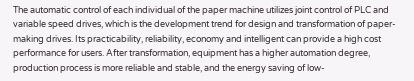The automatic control of each individual of the paper machine utilizes joint control of PLC and variable speed drives, which is the development trend for design and transformation of paper-making drives. Its practicability, reliability, economy and intelligent can provide a high cost performance for users. After transformation, equipment has a higher automation degree, production process is more reliable and stable, and the energy saving of low-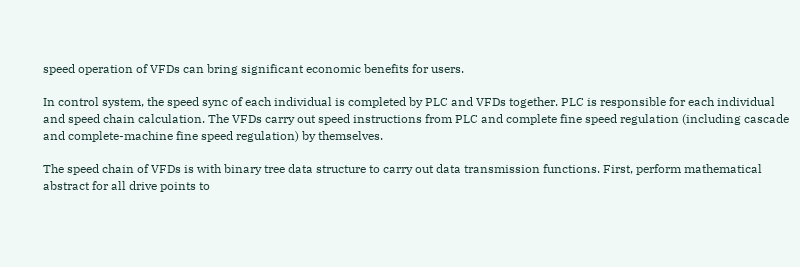speed operation of VFDs can bring significant economic benefits for users.

In control system, the speed sync of each individual is completed by PLC and VFDs together. PLC is responsible for each individual and speed chain calculation. The VFDs carry out speed instructions from PLC and complete fine speed regulation (including cascade and complete-machine fine speed regulation) by themselves.

The speed chain of VFDs is with binary tree data structure to carry out data transmission functions. First, perform mathematical abstract for all drive points to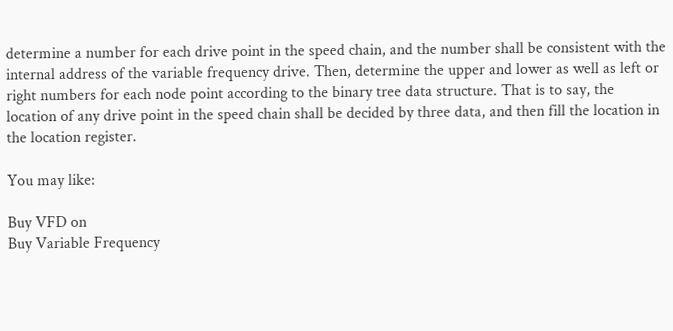determine a number for each drive point in the speed chain, and the number shall be consistent with the internal address of the variable frequency drive. Then, determine the upper and lower as well as left or right numbers for each node point according to the binary tree data structure. That is to say, the location of any drive point in the speed chain shall be decided by three data, and then fill the location in the location register.

You may like:

Buy VFD on
Buy Variable Frequency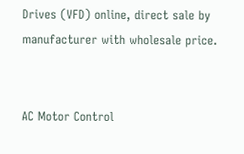Drives (VFD) online, direct sale by manufacturer with wholesale price.


AC Motor Control